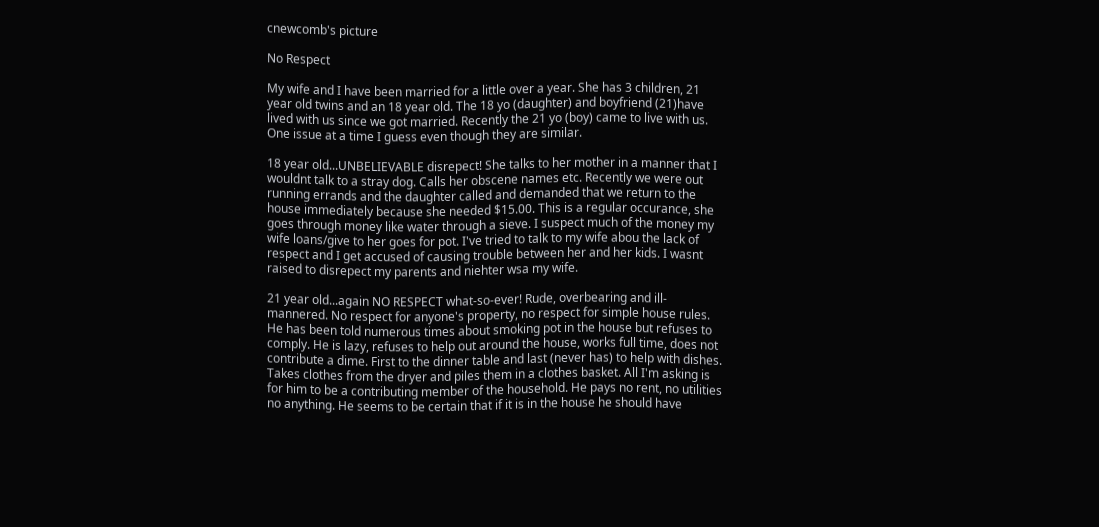cnewcomb's picture

No Respect

My wife and I have been married for a little over a year. She has 3 children, 21 year old twins and an 18 year old. The 18 yo (daughter) and boyfriend (21)have lived with us since we got married. Recently the 21 yo (boy) came to live with us. One issue at a time I guess even though they are similar.

18 year old...UNBELIEVABLE disrepect! She talks to her mother in a manner that I wouldnt talk to a stray dog. Calls her obscene names etc. Recently we were out running errands and the daughter called and demanded that we return to the house immediately because she needed $15.00. This is a regular occurance, she goes through money like water through a sieve. I suspect much of the money my wife loans/give to her goes for pot. I've tried to talk to my wife abou the lack of respect and I get accused of causing trouble between her and her kids. I wasnt raised to disrepect my parents and niehter wsa my wife.

21 year old...again NO RESPECT what-so-ever! Rude, overbearing and ill-mannered. No respect for anyone's property, no respect for simple house rules. He has been told numerous times about smoking pot in the house but refuses to comply. He is lazy, refuses to help out around the house, works full time, does not contribute a dime. First to the dinner table and last (never has) to help with dishes. Takes clothes from the dryer and piles them in a clothes basket. All I'm asking is for him to be a contributing member of the household. He pays no rent, no utilities no anything. He seems to be certain that if it is in the house he should have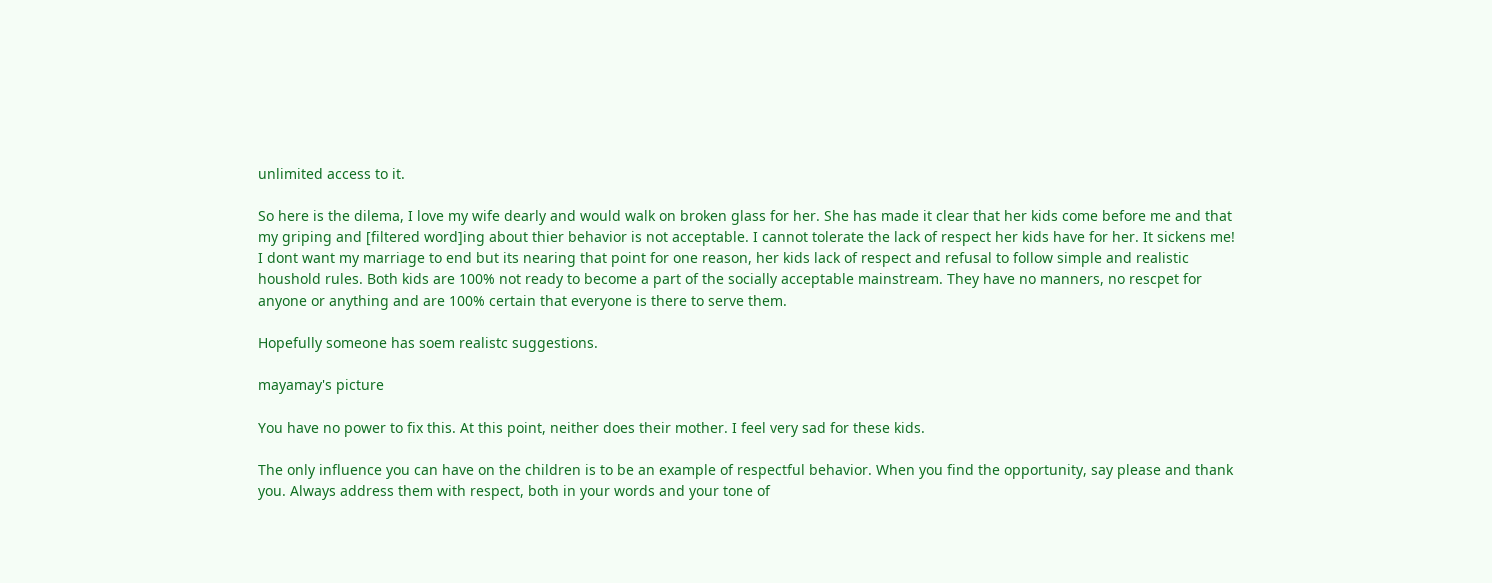unlimited access to it.

So here is the dilema, I love my wife dearly and would walk on broken glass for her. She has made it clear that her kids come before me and that my griping and [filtered word]ing about thier behavior is not acceptable. I cannot tolerate the lack of respect her kids have for her. It sickens me! I dont want my marriage to end but its nearing that point for one reason, her kids lack of respect and refusal to follow simple and realistic houshold rules. Both kids are 100% not ready to become a part of the socially acceptable mainstream. They have no manners, no rescpet for anyone or anything and are 100% certain that everyone is there to serve them.

Hopefully someone has soem realistc suggestions.

mayamay's picture

You have no power to fix this. At this point, neither does their mother. I feel very sad for these kids.

The only influence you can have on the children is to be an example of respectful behavior. When you find the opportunity, say please and thank you. Always address them with respect, both in your words and your tone of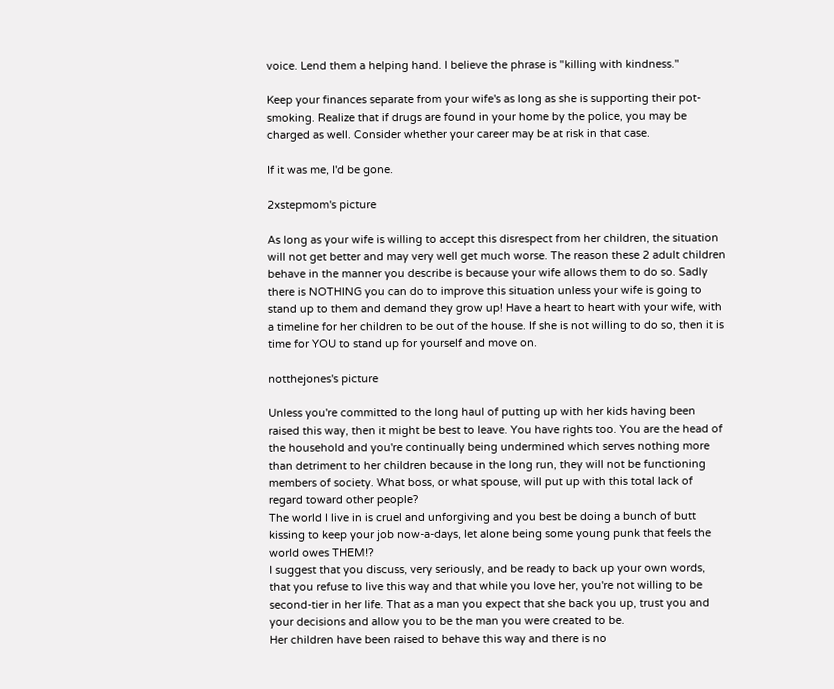voice. Lend them a helping hand. I believe the phrase is "killing with kindness."

Keep your finances separate from your wife's as long as she is supporting their pot-smoking. Realize that if drugs are found in your home by the police, you may be charged as well. Consider whether your career may be at risk in that case.

If it was me, I'd be gone.

2xstepmom's picture

As long as your wife is willing to accept this disrespect from her children, the situation will not get better and may very well get much worse. The reason these 2 adult children behave in the manner you describe is because your wife allows them to do so. Sadly there is NOTHING you can do to improve this situation unless your wife is going to stand up to them and demand they grow up! Have a heart to heart with your wife, with a timeline for her children to be out of the house. If she is not willing to do so, then it is time for YOU to stand up for yourself and move on.

notthejones's picture

Unless you're committed to the long haul of putting up with her kids having been raised this way, then it might be best to leave. You have rights too. You are the head of the household and you're continually being undermined which serves nothing more than detriment to her children because in the long run, they will not be functioning members of society. What boss, or what spouse, will put up with this total lack of regard toward other people?
The world I live in is cruel and unforgiving and you best be doing a bunch of butt kissing to keep your job now-a-days, let alone being some young punk that feels the world owes THEM!?
I suggest that you discuss, very seriously, and be ready to back up your own words, that you refuse to live this way and that while you love her, you're not willing to be second-tier in her life. That as a man you expect that she back you up, trust you and your decisions and allow you to be the man you were created to be.
Her children have been raised to behave this way and there is no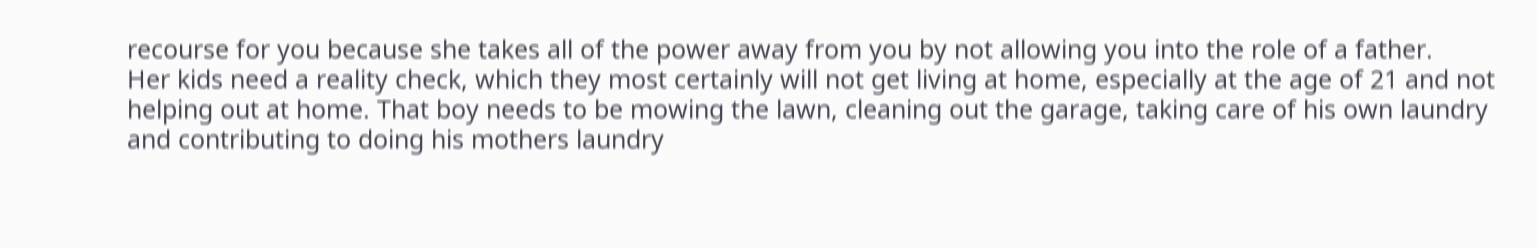recourse for you because she takes all of the power away from you by not allowing you into the role of a father.
Her kids need a reality check, which they most certainly will not get living at home, especially at the age of 21 and not helping out at home. That boy needs to be mowing the lawn, cleaning out the garage, taking care of his own laundry and contributing to doing his mothers laundry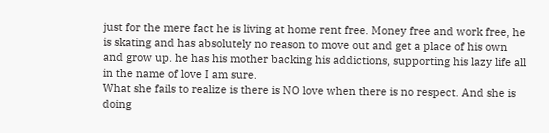just for the mere fact he is living at home rent free. Money free and work free, he is skating and has absolutely no reason to move out and get a place of his own and grow up. he has his mother backing his addictions, supporting his lazy life all in the name of love I am sure.
What she fails to realize is there is NO love when there is no respect. And she is doing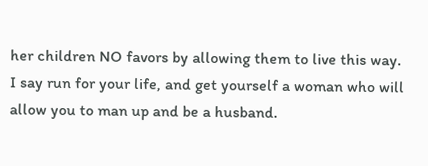her children NO favors by allowing them to live this way.
I say run for your life, and get yourself a woman who will allow you to man up and be a husband.